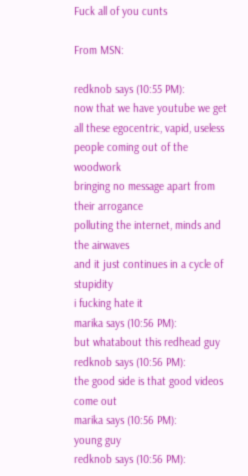Fuck all of you cunts

From MSN:

redknob says (10:55 PM):
now that we have youtube we get all these egocentric, vapid, useless people coming out of the woodwork
bringing no message apart from their arrogance
polluting the internet, minds and the airwaves
and it just continues in a cycle of stupidity
i fucking hate it
marika says (10:56 PM):
but whatabout this redhead guy
redknob says (10:56 PM):
the good side is that good videos come out
marika says (10:56 PM):
young guy
redknob says (10:56 PM):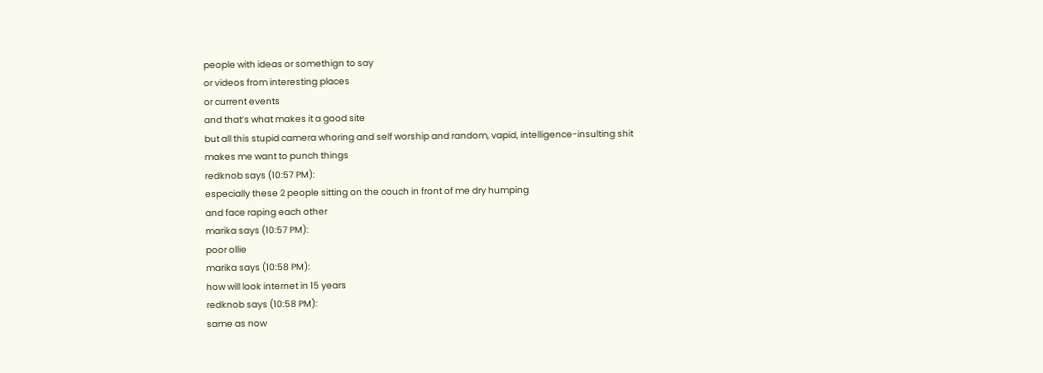people with ideas or somethign to say
or videos from interesting places
or current events
and that’s what makes it a good site
but all this stupid camera whoring and self worship and random, vapid, intelligence-insulting shit
makes me want to punch things
redknob says (10:57 PM):
especially these 2 people sitting on the couch in front of me dry humping
and face raping each other
marika says (10:57 PM):
poor ollie
marika says (10:58 PM):
how will look internet in 15 years
redknob says (10:58 PM):
same as now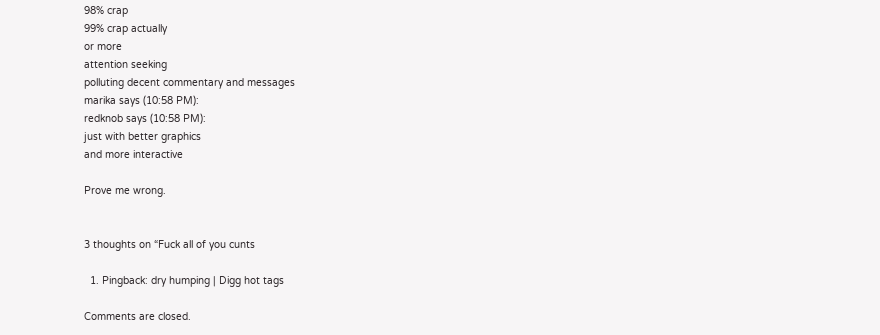98% crap
99% crap actually
or more
attention seeking
polluting decent commentary and messages
marika says (10:58 PM):
redknob says (10:58 PM):
just with better graphics
and more interactive

Prove me wrong.


3 thoughts on “Fuck all of you cunts

  1. Pingback: dry humping | Digg hot tags

Comments are closed.